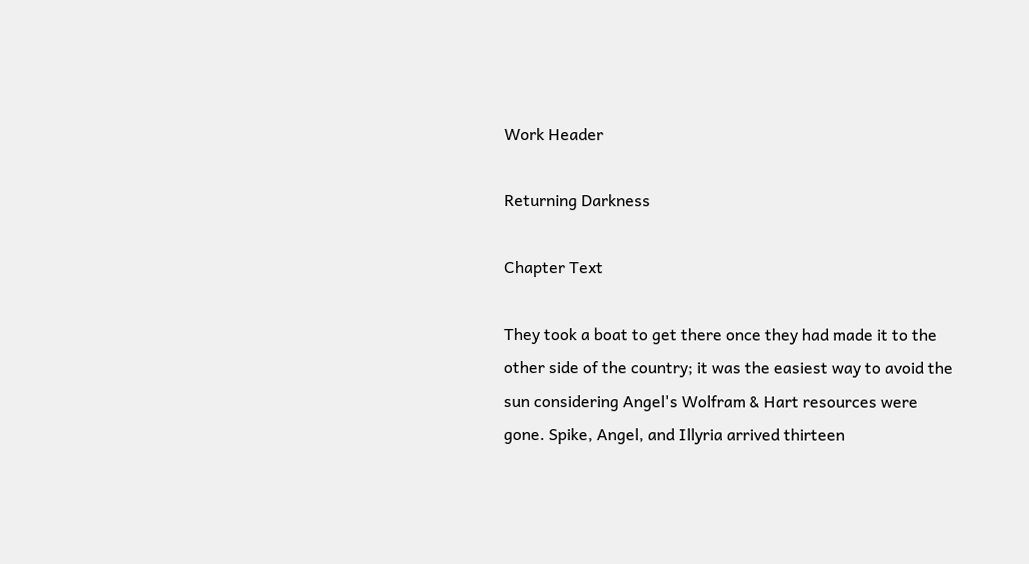Work Header

Returning Darkness

Chapter Text

They took a boat to get there once they had made it to the other side of the country; it was the easiest way to avoid the sun considering Angel's Wolfram & Hart resources were gone. Spike, Angel, and Illyria arrived thirteen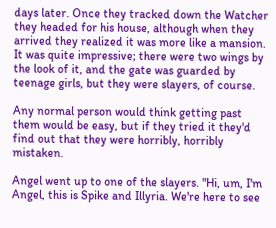days later. Once they tracked down the Watcher they headed for his house, although when they arrived they realized it was more like a mansion. It was quite impressive; there were two wings by the look of it, and the gate was guarded by teenage girls, but they were slayers, of course.

Any normal person would think getting past them would be easy, but if they tried it they'd find out that they were horribly, horribly mistaken.

Angel went up to one of the slayers. "Hi, um, I'm Angel, this is Spike and Illyria. We're here to see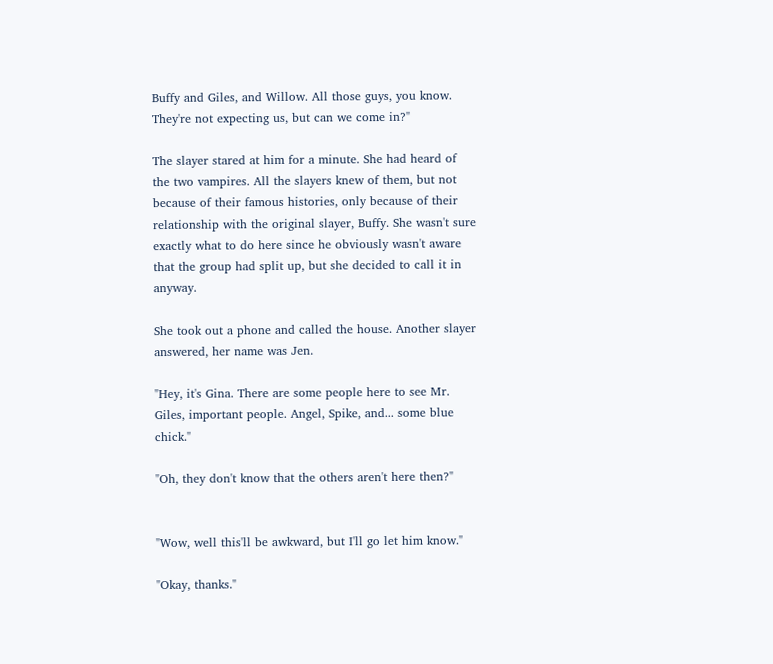Buffy and Giles, and Willow. All those guys, you know. They're not expecting us, but can we come in?"

The slayer stared at him for a minute. She had heard of the two vampires. All the slayers knew of them, but not because of their famous histories, only because of their relationship with the original slayer, Buffy. She wasn't sure exactly what to do here since he obviously wasn't aware that the group had split up, but she decided to call it in anyway.

She took out a phone and called the house. Another slayer answered, her name was Jen.

"Hey, it's Gina. There are some people here to see Mr. Giles, important people. Angel, Spike, and... some blue chick."

"Oh, they don't know that the others aren't here then?"


"Wow, well this'll be awkward, but I'll go let him know."

"Okay, thanks."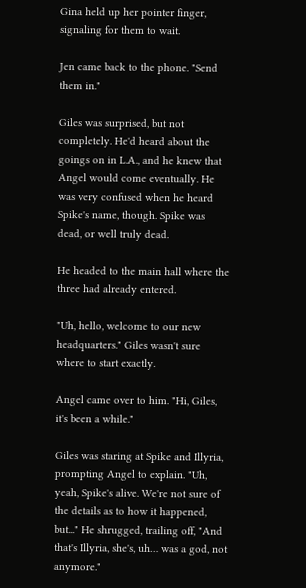Gina held up her pointer finger, signaling for them to wait.

Jen came back to the phone. "Send them in."

Giles was surprised, but not completely. He'd heard about the goings on in L.A., and he knew that Angel would come eventually. He was very confused when he heard Spike's name, though. Spike was dead, or well truly dead.

He headed to the main hall where the three had already entered.

"Uh, hello, welcome to our new headquarters." Giles wasn't sure where to start exactly.

Angel came over to him. "Hi, Giles, it's been a while."

Giles was staring at Spike and Illyria, prompting Angel to explain. "Uh, yeah, Spike's alive. We're not sure of the details as to how it happened, but..." He shrugged, trailing off, "And that's Illyria, she's, uh… was a god, not anymore."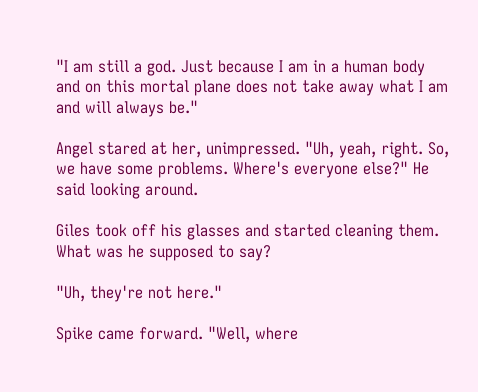"I am still a god. Just because I am in a human body and on this mortal plane does not take away what I am and will always be."

Angel stared at her, unimpressed. "Uh, yeah, right. So, we have some problems. Where's everyone else?" He said looking around.

Giles took off his glasses and started cleaning them. What was he supposed to say?

"Uh, they're not here."

Spike came forward. "Well, where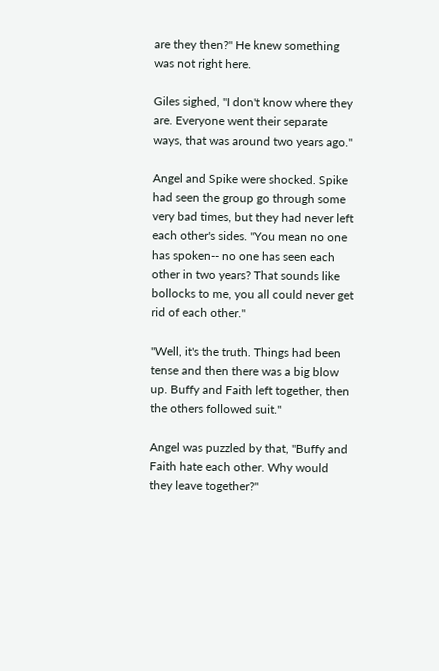are they then?" He knew something was not right here.

Giles sighed, "I don't know where they are. Everyone went their separate ways, that was around two years ago."

Angel and Spike were shocked. Spike had seen the group go through some very bad times, but they had never left each other's sides. "You mean no one has spoken-- no one has seen each other in two years? That sounds like bollocks to me, you all could never get rid of each other."

"Well, it's the truth. Things had been tense and then there was a big blow up. Buffy and Faith left together, then the others followed suit."

Angel was puzzled by that, "Buffy and Faith hate each other. Why would they leave together?"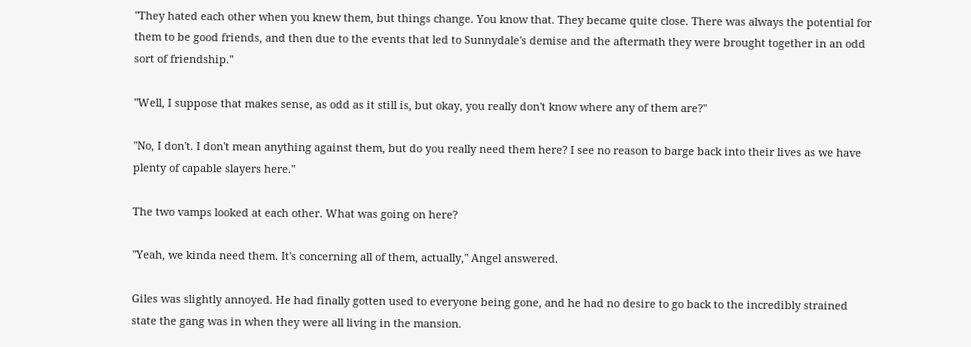"They hated each other when you knew them, but things change. You know that. They became quite close. There was always the potential for them to be good friends, and then due to the events that led to Sunnydale's demise and the aftermath they were brought together in an odd sort of friendship."

"Well, I suppose that makes sense, as odd as it still is, but okay, you really don't know where any of them are?"

"No, I don't. I don't mean anything against them, but do you really need them here? I see no reason to barge back into their lives as we have plenty of capable slayers here."

The two vamps looked at each other. What was going on here?

"Yeah, we kinda need them. It's concerning all of them, actually," Angel answered.

Giles was slightly annoyed. He had finally gotten used to everyone being gone, and he had no desire to go back to the incredibly strained state the gang was in when they were all living in the mansion.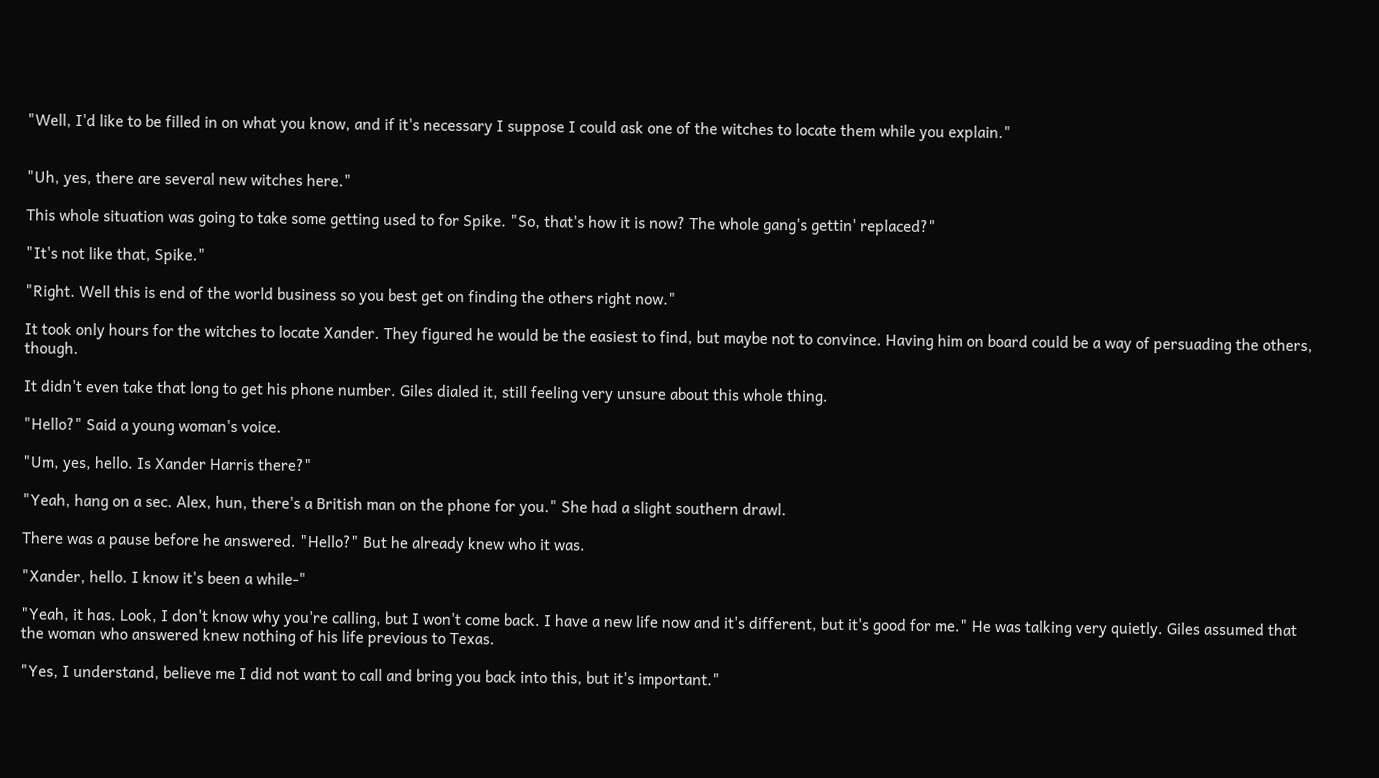"Well, I'd like to be filled in on what you know, and if it's necessary I suppose I could ask one of the witches to locate them while you explain."


"Uh, yes, there are several new witches here."

This whole situation was going to take some getting used to for Spike. "So, that's how it is now? The whole gang's gettin' replaced?"

"It's not like that, Spike."

"Right. Well this is end of the world business so you best get on finding the others right now."

It took only hours for the witches to locate Xander. They figured he would be the easiest to find, but maybe not to convince. Having him on board could be a way of persuading the others, though.

It didn't even take that long to get his phone number. Giles dialed it, still feeling very unsure about this whole thing.

"Hello?" Said a young woman's voice.

"Um, yes, hello. Is Xander Harris there?"

"Yeah, hang on a sec. Alex, hun, there's a British man on the phone for you." She had a slight southern drawl.

There was a pause before he answered. "Hello?" But he already knew who it was.

"Xander, hello. I know it's been a while-"

"Yeah, it has. Look, I don't know why you're calling, but I won't come back. I have a new life now and it's different, but it's good for me." He was talking very quietly. Giles assumed that the woman who answered knew nothing of his life previous to Texas.

"Yes, I understand, believe me I did not want to call and bring you back into this, but it's important."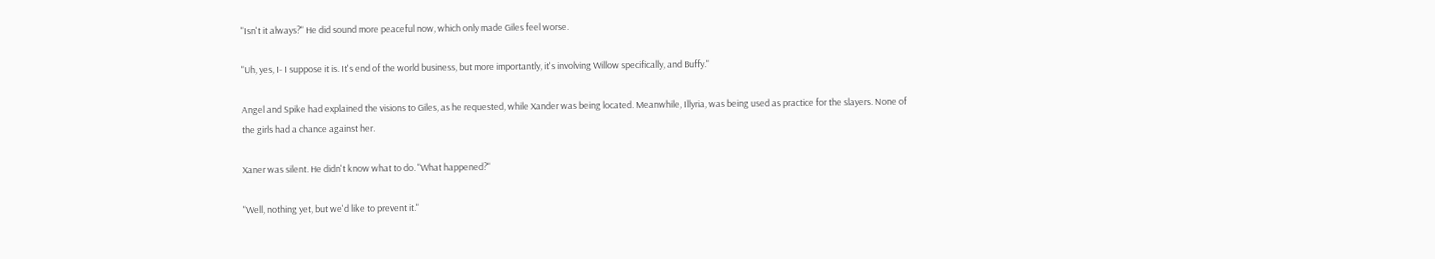"Isn't it always?" He did sound more peaceful now, which only made Giles feel worse.

"Uh, yes, I- I suppose it is. It's end of the world business, but more importantly, it's involving Willow specifically, and Buffy."

Angel and Spike had explained the visions to Giles, as he requested, while Xander was being located. Meanwhile, Illyria, was being used as practice for the slayers. None of the girls had a chance against her.

Xaner was silent. He didn't know what to do. "What happened?"

"Well, nothing yet, but we'd like to prevent it."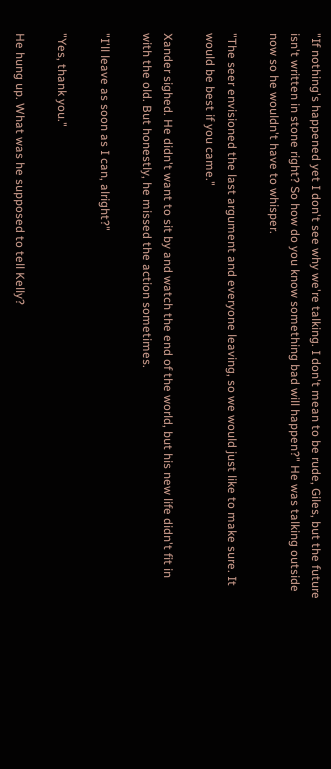"If nothing's happened yet I don't see why we're talking. I don't mean to be rude, Giles, but the future isn't written in stone right? So how do you know something bad will happen?" He was talking outside now so he wouldn't have to whisper.

"The seer envisioned the last argument and everyone leaving, so we would just like to make sure. It would be best if you came."

Xander sighed. He didn't want to sit by and watch the end of the world, but his new life didn't fit in with the old. But honestly, he missed the action sometimes.

"I'll leave as soon as I can, alright?"

"Yes, thank you."

He hung up. What was he supposed to tell Kelly?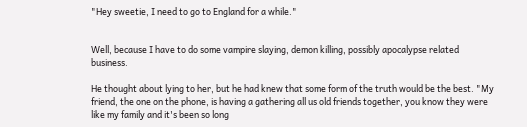"Hey sweetie, I need to go to England for a while."


Well, because I have to do some vampire slaying, demon killing, possibly apocalypse related business.

He thought about lying to her, but he had knew that some form of the truth would be the best. "My friend, the one on the phone, is having a gathering all us old friends together, you know they were like my family and it's been so long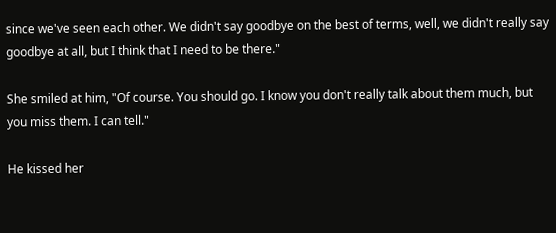since we've seen each other. We didn't say goodbye on the best of terms, well, we didn't really say goodbye at all, but I think that I need to be there."

She smiled at him, "Of course. You should go. I know you don't really talk about them much, but you miss them. I can tell."

He kissed her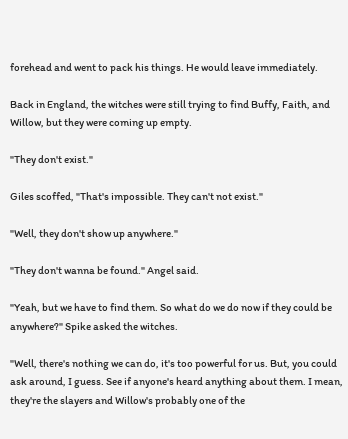forehead and went to pack his things. He would leave immediately.

Back in England, the witches were still trying to find Buffy, Faith, and Willow, but they were coming up empty.

"They don't exist."

Giles scoffed, "That's impossible. They can't not exist."

"Well, they don't show up anywhere."

"They don't wanna be found." Angel said.

"Yeah, but we have to find them. So what do we do now if they could be anywhere?" Spike asked the witches.

"Well, there's nothing we can do, it's too powerful for us. But, you could ask around, I guess. See if anyone's heard anything about them. I mean, they're the slayers and Willow's probably one of the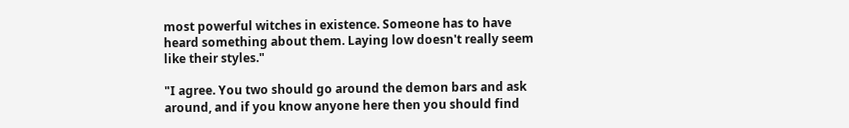most powerful witches in existence. Someone has to have heard something about them. Laying low doesn't really seem like their styles."

"I agree. You two should go around the demon bars and ask around, and if you know anyone here then you should find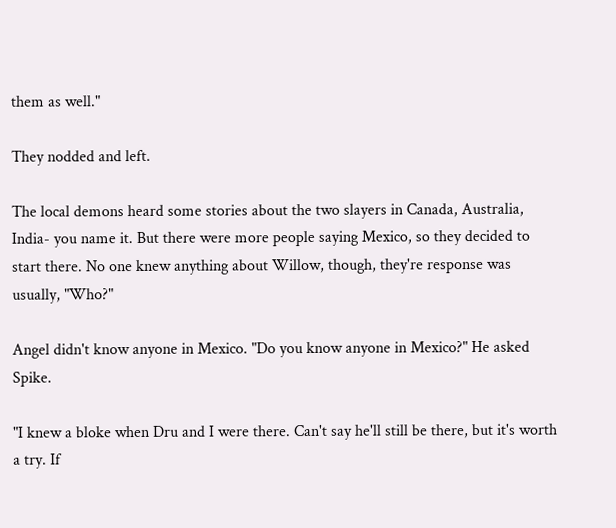them as well."

They nodded and left.

The local demons heard some stories about the two slayers in Canada, Australia, India- you name it. But there were more people saying Mexico, so they decided to start there. No one knew anything about Willow, though, they're response was usually, "Who?"

Angel didn't know anyone in Mexico. "Do you know anyone in Mexico?" He asked Spike.

"I knew a bloke when Dru and I were there. Can't say he'll still be there, but it's worth a try. If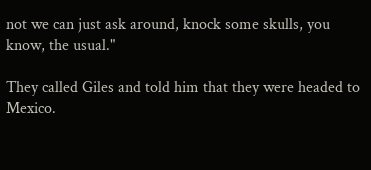not we can just ask around, knock some skulls, you know, the usual."

They called Giles and told him that they were headed to Mexico.